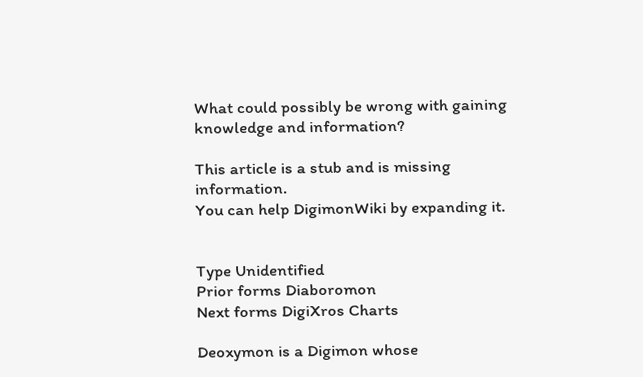What could possibly be wrong with gaining knowledge and information?

This article is a stub and is missing information.
You can help DigimonWiki by expanding it.


Type Unidentified
Prior forms Diaboromon
Next forms DigiXros Charts

Deoxymon is a Digimon whose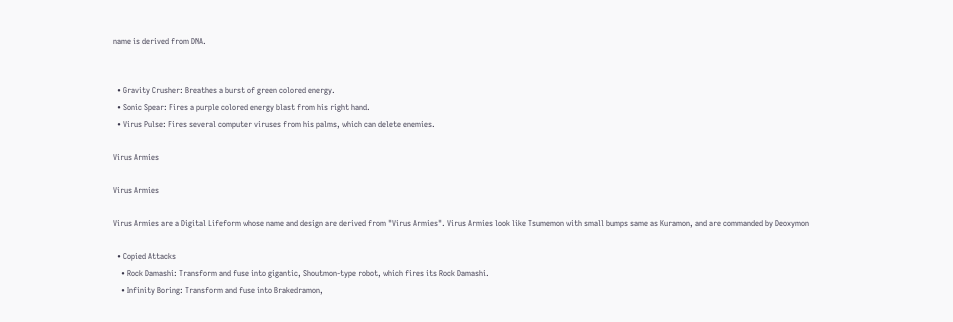name is derived from DNA.


  • Gravity Crusher: Breathes a burst of green colored energy.
  • Sonic Spear: Fires a purple colored energy blast from his right hand.
  • Virus Pulse: Fires several computer viruses from his palms, which can delete enemies.

Virus Armies

Virus Armies

Virus Armies are a Digital Lifeform whose name and design are derived from "Virus Armies". Virus Armies look like Tsumemon with small bumps same as Kuramon, and are commanded by Deoxymon

  • Copied Attacks
    • Rock Damashi: Transform and fuse into gigantic, Shoutmon-type robot, which fires its Rock Damashi.
    • Infinity Boring: Transform and fuse into Brakedramon,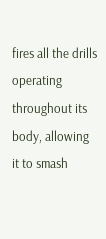fires all the drills operating throughout its body, allowing it to smash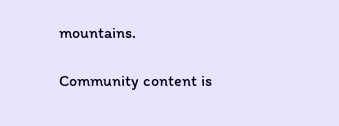mountains.

Community content is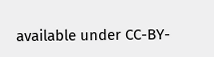available under CC-BY-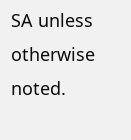SA unless otherwise noted.